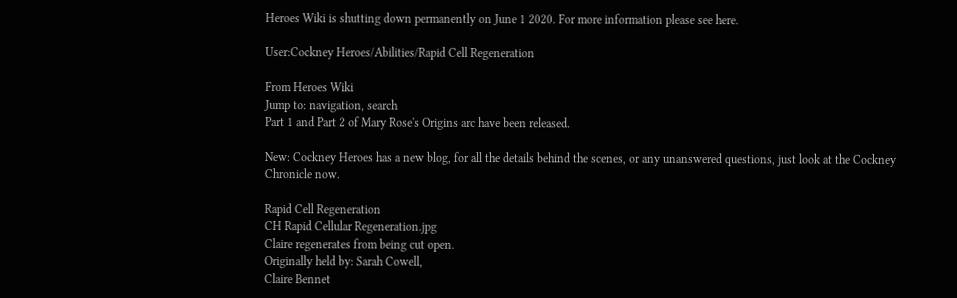Heroes Wiki is shutting down permanently on June 1 2020. For more information please see here.

User:Cockney Heroes/Abilities/Rapid Cell Regeneration

From Heroes Wiki
Jump to: navigation, search
Part 1 and Part 2 of Mary Rose's Origins arc have been released.

New: Cockney Heroes has a new blog, for all the details behind the scenes, or any unanswered questions, just look at the Cockney Chronicle now.

Rapid Cell Regeneration
CH Rapid Cellular Regeneration.jpg
Claire regenerates from being cut open.
Originally held by: Sarah Cowell,
Claire Bennet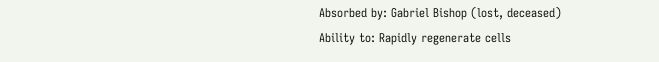Absorbed by: Gabriel Bishop (lost, deceased)
Ability to: Rapidly regenerate cells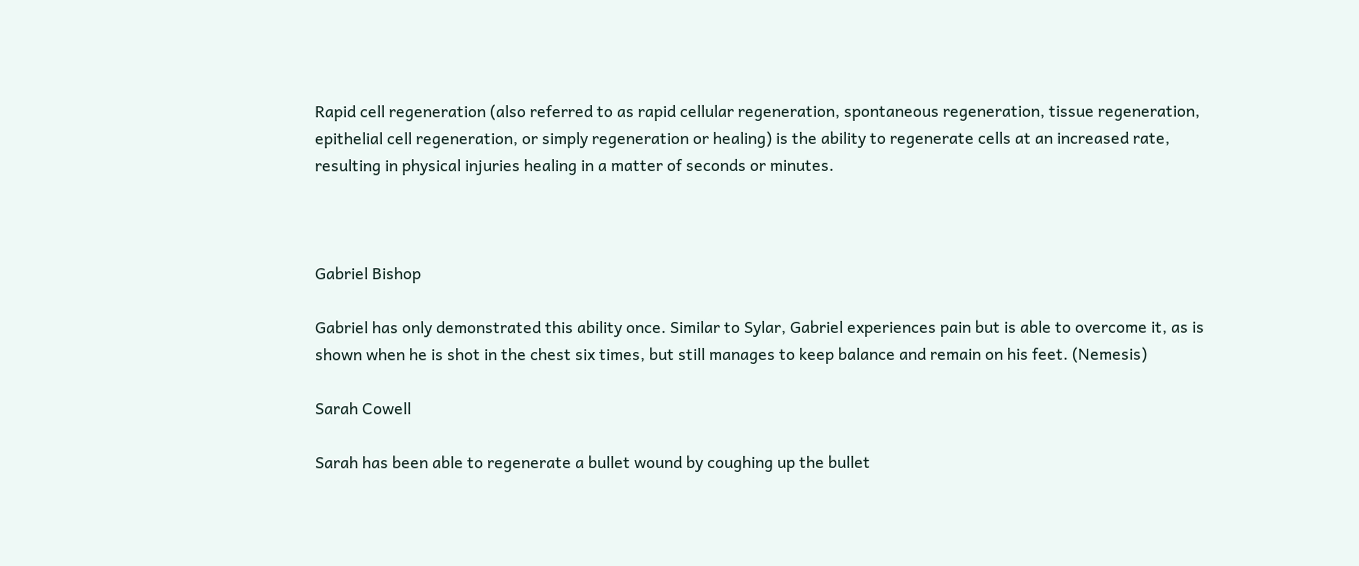Rapid cell regeneration (also referred to as rapid cellular regeneration, spontaneous regeneration, tissue regeneration, epithelial cell regeneration, or simply regeneration or healing) is the ability to regenerate cells at an increased rate, resulting in physical injuries healing in a matter of seconds or minutes.



Gabriel Bishop

Gabriel has only demonstrated this ability once. Similar to Sylar, Gabriel experiences pain but is able to overcome it, as is shown when he is shot in the chest six times, but still manages to keep balance and remain on his feet. (Nemesis)

Sarah Cowell

Sarah has been able to regenerate a bullet wound by coughing up the bullet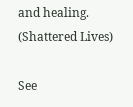and healing. (Shattered Lives)

See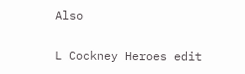Also

L Cockney Heroes edit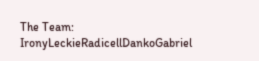The Team: IronyLeckieRadicellDankoGabriel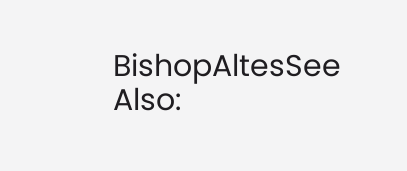BishopAltesSee Also: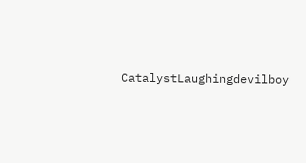CatalystLaughingdevilboy